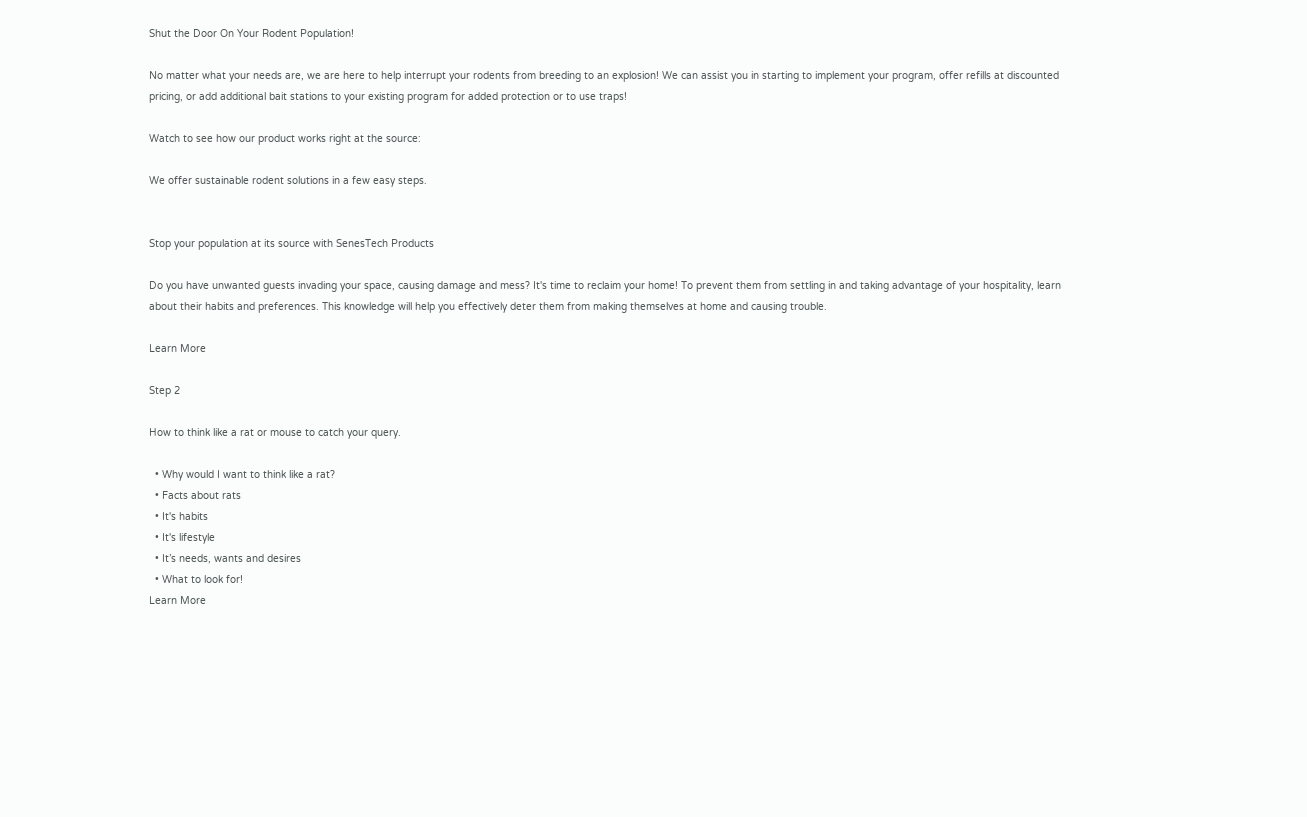Shut the Door On Your Rodent Population!

No matter what your needs are, we are here to help interrupt your rodents from breeding to an explosion! We can assist you in starting to implement your program, offer refills at discounted pricing, or add additional bait stations to your existing program for added protection or to use traps!

Watch to see how our product works right at the source:

We offer sustainable rodent solutions in a few easy steps.


Stop your population at its source with SenesTech Products

Do you have unwanted guests invading your space, causing damage and mess? It's time to reclaim your home! To prevent them from settling in and taking advantage of your hospitality, learn about their habits and preferences. This knowledge will help you effectively deter them from making themselves at home and causing trouble.

Learn More

Step 2

How to think like a rat or mouse to catch your query.

  • Why would I want to think like a rat?
  • Facts about rats
  • It's habits
  • It's lifestyle
  • It’s needs, wants and desires
  • What to look for!
Learn More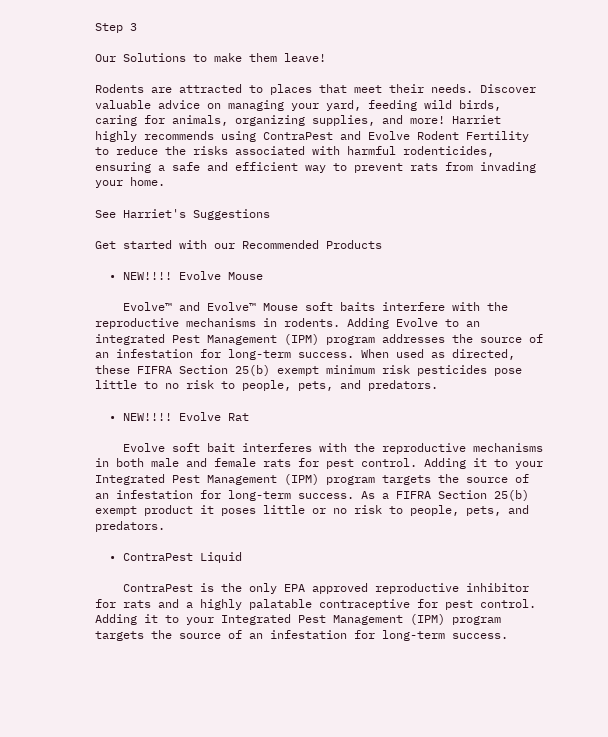Step 3

Our Solutions to make them leave!

Rodents are attracted to places that meet their needs. Discover valuable advice on managing your yard, feeding wild birds, caring for animals, organizing supplies, and more! Harriet highly recommends using ContraPest and Evolve Rodent Fertility to reduce the risks associated with harmful rodenticides, ensuring a safe and efficient way to prevent rats from invading your home.

See Harriet's Suggestions

Get started with our Recommended Products

  • NEW!!!! Evolve Mouse

    Evolve™ and Evolve™ Mouse soft baits interfere with the reproductive mechanisms in rodents. Adding Evolve to an integrated Pest Management (IPM) program addresses the source of an infestation for long-term success. When used as directed, these FIFRA Section 25(b) exempt minimum risk pesticides pose little to no risk to people, pets, and predators.

  • NEW!!!! Evolve Rat

    Evolve soft bait interferes with the reproductive mechanisms in both male and female rats for pest control. Adding it to your Integrated Pest Management (IPM) program targets the source of an infestation for long-term success. As a FIFRA Section 25(b) exempt product it poses little or no risk to people, pets, and predators.

  • ContraPest Liquid

    ContraPest is the only EPA approved reproductive inhibitor for rats and a highly palatable contraceptive for pest control. Adding it to your Integrated Pest Management (IPM) program targets the source of an infestation for long-term success.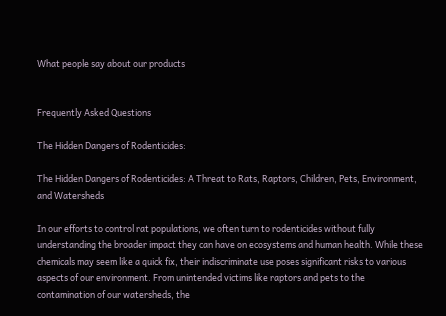What people say about our products


Frequently Asked Questions

The Hidden Dangers of Rodenticides:

The Hidden Dangers of Rodenticides: A Threat to Rats, Raptors, Children, Pets, Environment, and Watersheds

In our efforts to control rat populations, we often turn to rodenticides without fully understanding the broader impact they can have on ecosystems and human health. While these chemicals may seem like a quick fix, their indiscriminate use poses significant risks to various aspects of our environment. From unintended victims like raptors and pets to the contamination of our watersheds, the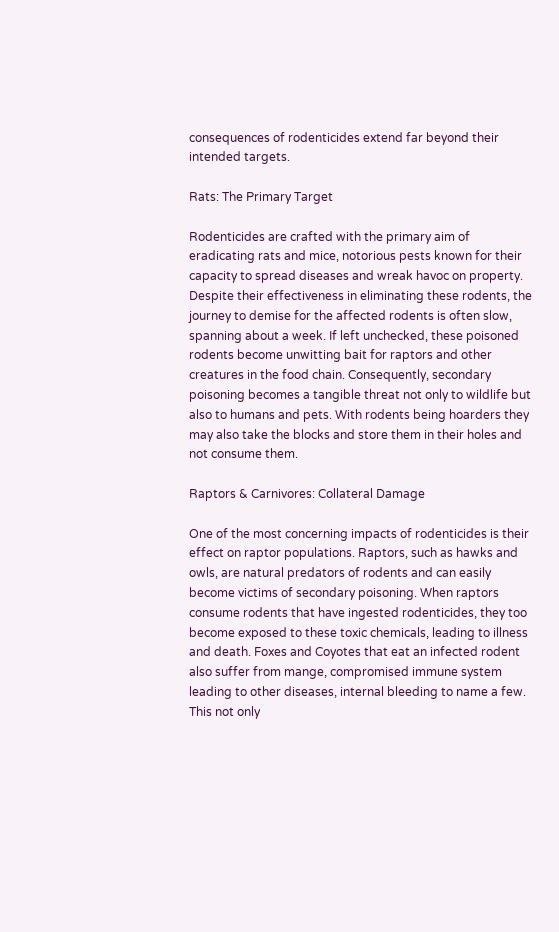consequences of rodenticides extend far beyond their intended targets.

Rats: The Primary Target

Rodenticides are crafted with the primary aim of eradicating rats and mice, notorious pests known for their capacity to spread diseases and wreak havoc on property. Despite their effectiveness in eliminating these rodents, the journey to demise for the affected rodents is often slow, spanning about a week. If left unchecked, these poisoned rodents become unwitting bait for raptors and other creatures in the food chain. Consequently, secondary poisoning becomes a tangible threat not only to wildlife but also to humans and pets. With rodents being hoarders they may also take the blocks and store them in their holes and not consume them.

Raptors & Carnivores: Collateral Damage

One of the most concerning impacts of rodenticides is their effect on raptor populations. Raptors, such as hawks and owls, are natural predators of rodents and can easily become victims of secondary poisoning. When raptors consume rodents that have ingested rodenticides, they too become exposed to these toxic chemicals, leading to illness and death. Foxes and Coyotes that eat an infected rodent also suffer from mange, compromised immune system leading to other diseases, internal bleeding to name a few. This not only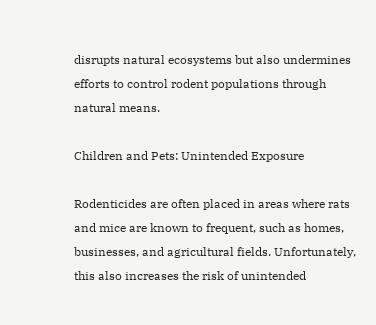disrupts natural ecosystems but also undermines efforts to control rodent populations through natural means.

Children and Pets: Unintended Exposure

Rodenticides are often placed in areas where rats and mice are known to frequent, such as homes, businesses, and agricultural fields. Unfortunately, this also increases the risk of unintended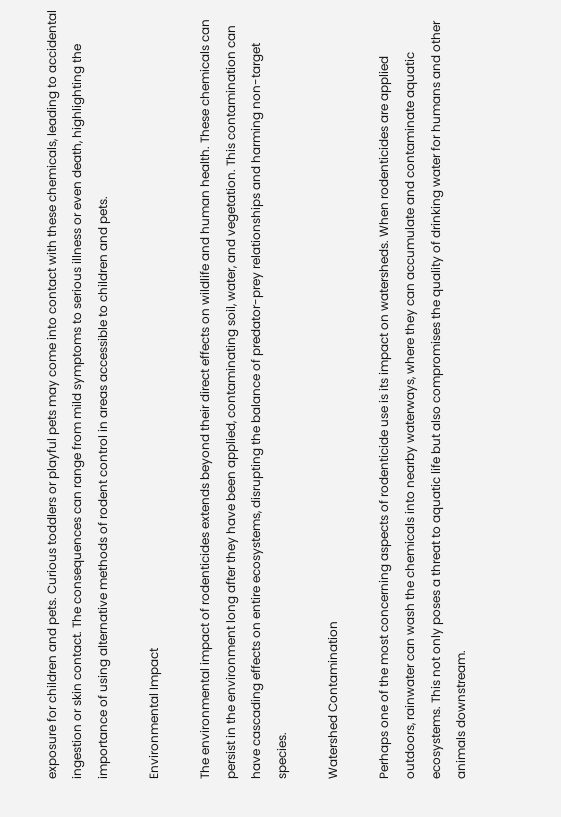exposure for children and pets. Curious toddlers or playful pets may come into contact with these chemicals, leading to accidental ingestion or skin contact. The consequences can range from mild symptoms to serious illness or even death, highlighting the importance of using alternative methods of rodent control in areas accessible to children and pets.

Environmental Impact

The environmental impact of rodenticides extends beyond their direct effects on wildlife and human health. These chemicals can persist in the environment long after they have been applied, contaminating soil, water, and vegetation. This contamination can have cascading effects on entire ecosystems, disrupting the balance of predator-prey relationships and harming non-target species.

Watershed Contamination

Perhaps one of the most concerning aspects of rodenticide use is its impact on watersheds. When rodenticides are applied outdoors, rainwater can wash the chemicals into nearby waterways, where they can accumulate and contaminate aquatic ecosystems. This not only poses a threat to aquatic life but also compromises the quality of drinking water for humans and other animals downstream.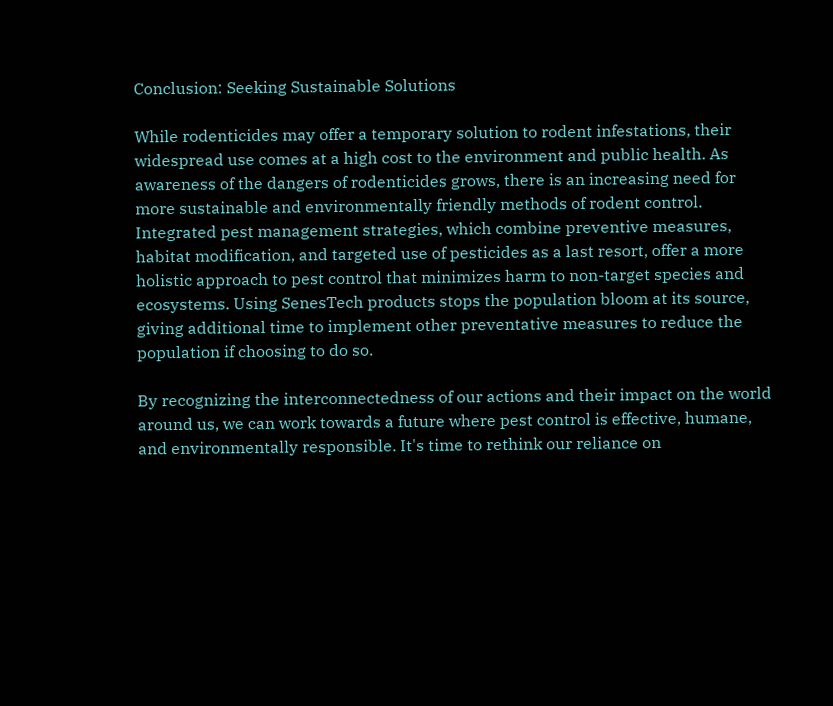Conclusion: Seeking Sustainable Solutions

While rodenticides may offer a temporary solution to rodent infestations, their widespread use comes at a high cost to the environment and public health. As awareness of the dangers of rodenticides grows, there is an increasing need for more sustainable and environmentally friendly methods of rodent control. Integrated pest management strategies, which combine preventive measures, habitat modification, and targeted use of pesticides as a last resort, offer a more holistic approach to pest control that minimizes harm to non-target species and ecosystems. Using SenesTech products stops the population bloom at its source, giving additional time to implement other preventative measures to reduce the population if choosing to do so.

By recognizing the interconnectedness of our actions and their impact on the world around us, we can work towards a future where pest control is effective, humane, and environmentally responsible. It's time to rethink our reliance on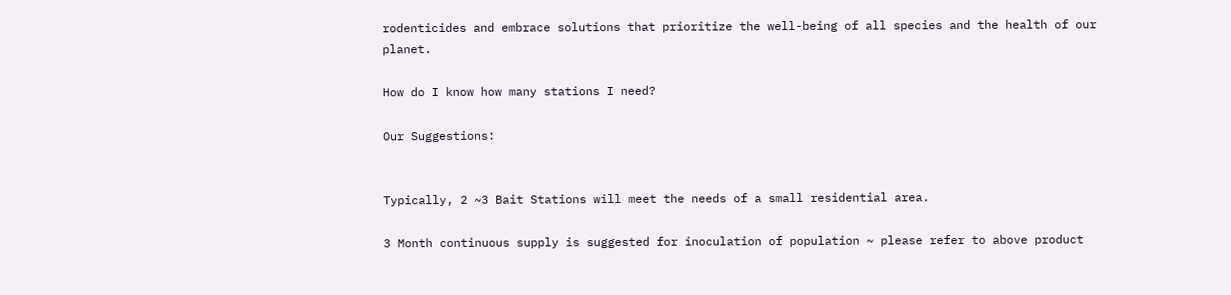rodenticides and embrace solutions that prioritize the well-being of all species and the health of our planet.

How do I know how many stations I need?

Our Suggestions:


Typically, 2 ~3 Bait Stations will meet the needs of a small residential area.

3 Month continuous supply is suggested for inoculation of population ~ please refer to above product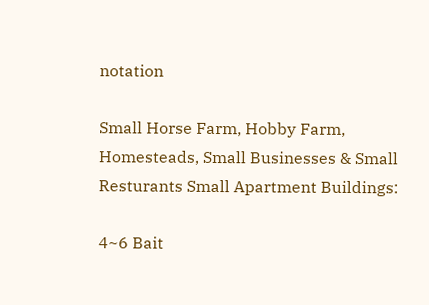notation

Small Horse Farm, Hobby Farm, Homesteads, Small Businesses & Small Resturants Small Apartment Buildings:

4~6 Bait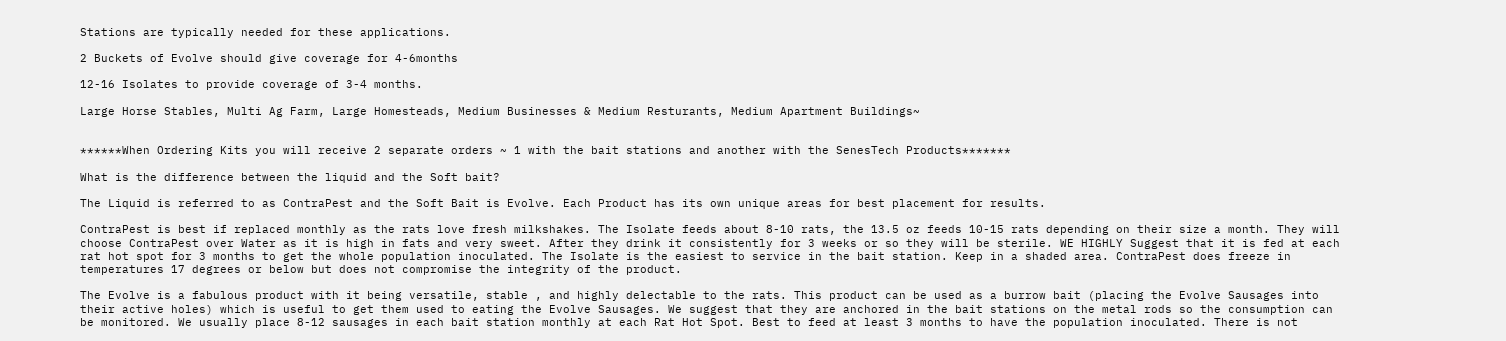Stations are typically needed for these applications.

2 Buckets of Evolve should give coverage for 4-6months

12-16 Isolates to provide coverage of 3-4 months.

Large Horse Stables, Multi Ag Farm, Large Homesteads, Medium Businesses & Medium Resturants, Medium Apartment Buildings~


******When Ordering Kits you will receive 2 separate orders ~ 1 with the bait stations and another with the SenesTech Products*******

What is the difference between the liquid and the Soft bait?

The Liquid is referred to as ContraPest and the Soft Bait is Evolve. Each Product has its own unique areas for best placement for results.

ContraPest is best if replaced monthly as the rats love fresh milkshakes. The Isolate feeds about 8-10 rats, the 13.5 oz feeds 10-15 rats depending on their size a month. They will choose ContraPest over Water as it is high in fats and very sweet. After they drink it consistently for 3 weeks or so they will be sterile. WE HIGHLY Suggest that it is fed at each rat hot spot for 3 months to get the whole population inoculated. The Isolate is the easiest to service in the bait station. Keep in a shaded area. ContraPest does freeze in temperatures 17 degrees or below but does not compromise the integrity of the product.

The Evolve is a fabulous product with it being versatile, stable , and highly delectable to the rats. This product can be used as a burrow bait (placing the Evolve Sausages into their active holes) which is useful to get them used to eating the Evolve Sausages. We suggest that they are anchored in the bait stations on the metal rods so the consumption can be monitored. We usually place 8-12 sausages in each bait station monthly at each Rat Hot Spot. Best to feed at least 3 months to have the population inoculated. There is not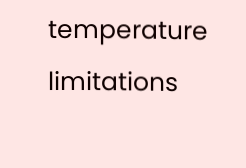temperature limitations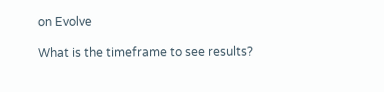on Evolve

What is the timeframe to see results?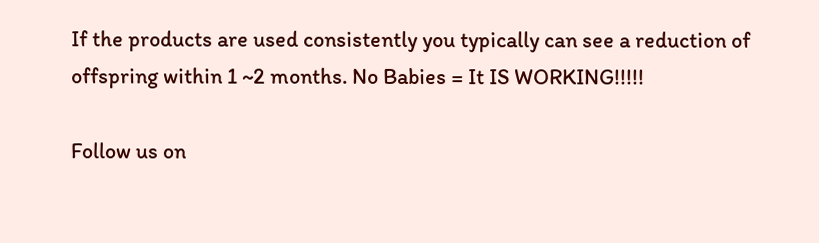If the products are used consistently you typically can see a reduction of offspring within 1 ~2 months. No Babies = It IS WORKING!!!!!

Follow us on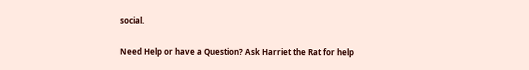social.

Need Help or have a Question? Ask Harriet the Rat for help